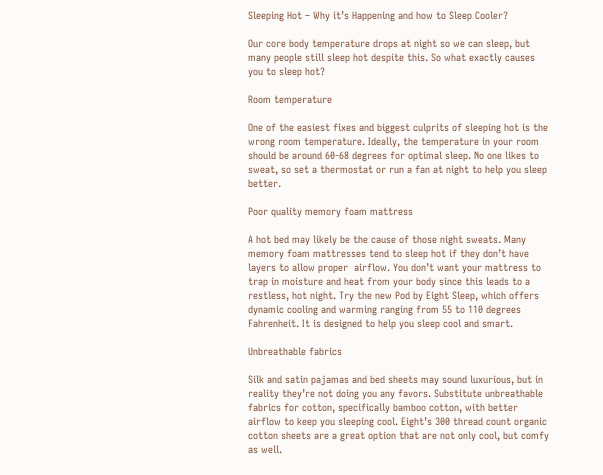Sleeping Hot – Why it’s Happening and how to Sleep Cooler?

Our core body temperature drops at night so we can sleep, but many people still sleep hot despite this. So what exactly causes you to sleep hot?

Room temperature

One of the easiest fixes and biggest culprits of sleeping hot is the wrong room temperature. Ideally, the temperature in your room  should be around 60-68 degrees for optimal sleep. No one likes to sweat, so set a thermostat or run a fan at night to help you sleep better.

Poor quality memory foam mattress

A hot bed may likely be the cause of those night sweats. Many memory foam mattresses tend to sleep hot if they don’t have layers to allow proper  airflow. You don’t want your mattress to trap in moisture and heat from your body since this leads to a restless, hot night. Try the new Pod by Eight Sleep, which offers dynamic cooling and warming ranging from 55 to 110 degrees Fahrenheit. It is designed to help you sleep cool and smart.

Unbreathable fabrics

Silk and satin pajamas and bed sheets may sound luxurious, but in reality they’re not doing you any favors. Substitute unbreathable fabrics for cotton, specifically bamboo cotton, with better airflow to keep you sleeping cool. Eight’s 300 thread count organic cotton sheets are a great option that are not only cool, but comfy as well.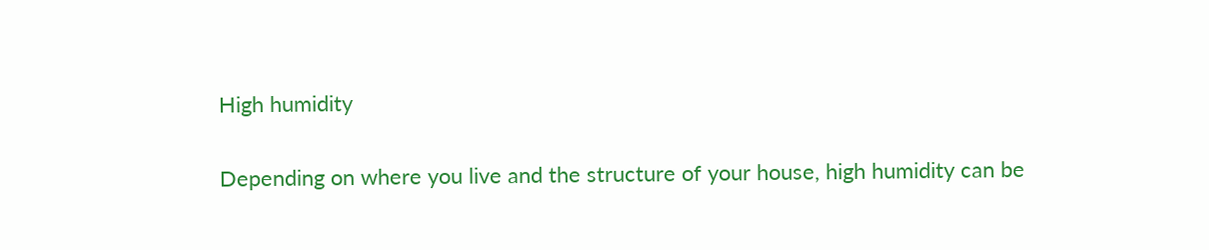High humidity

Depending on where you live and the structure of your house, high humidity can be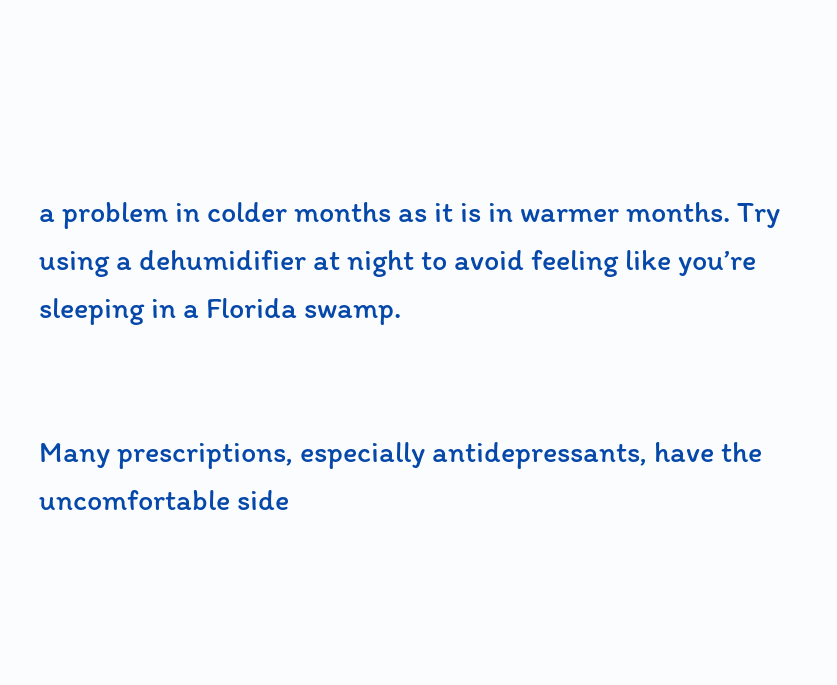a problem in colder months as it is in warmer months. Try using a dehumidifier at night to avoid feeling like you’re sleeping in a Florida swamp.


Many prescriptions, especially antidepressants, have the uncomfortable side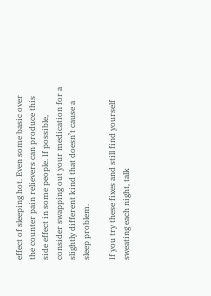effect of sleeping hot. Even some basic over the counter pain relievers can produce this side effect in some people. If possible, consider swapping out your medication for a slightly different kind that doesn’t cause a sleep problem.

If you try these fixes and still find yourself sweating each night, talk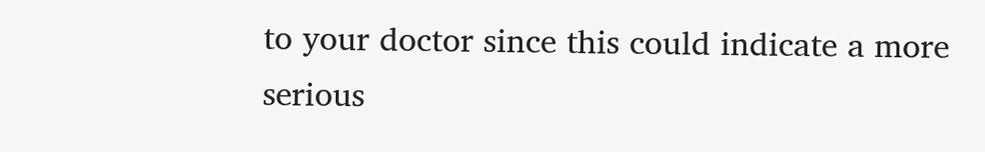to your doctor since this could indicate a more serious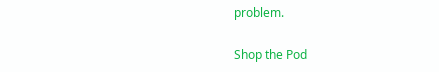problem.

Shop the Pod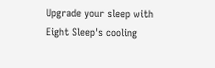Upgrade your sleep with Eight Sleep's cooling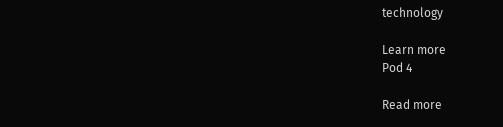technology

Learn more
Pod 4

Read more